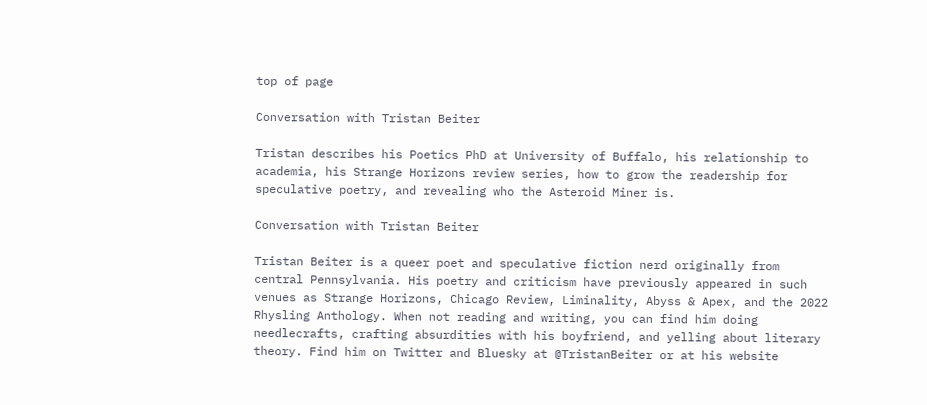top of page

Conversation with Tristan Beiter

Tristan describes his Poetics PhD at University of Buffalo, his relationship to academia, his Strange Horizons review series, how to grow the readership for speculative poetry, and revealing who the Asteroid Miner is.

Conversation with Tristan Beiter

Tristan Beiter is a queer poet and speculative fiction nerd originally from central Pennsylvania. His poetry and criticism have previously appeared in such venues as Strange Horizons, Chicago Review, Liminality, Abyss & Apex, and the 2022 Rhysling Anthology. When not reading and writing, you can find him doing needlecrafts, crafting absurdities with his boyfriend, and yelling about literary theory. Find him on Twitter and Bluesky at @TristanBeiter or at his website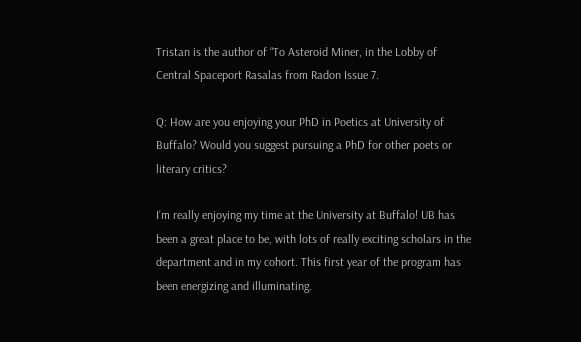Tristan is the author of “To Asteroid Miner, in the Lobby of Central Spaceport Rasalas from Radon Issue 7.

Q: How are you enjoying your PhD in Poetics at University of Buffalo? Would you suggest pursuing a PhD for other poets or literary critics?

I’m really enjoying my time at the University at Buffalo! UB has been a great place to be, with lots of really exciting scholars in the department and in my cohort. This first year of the program has been energizing and illuminating.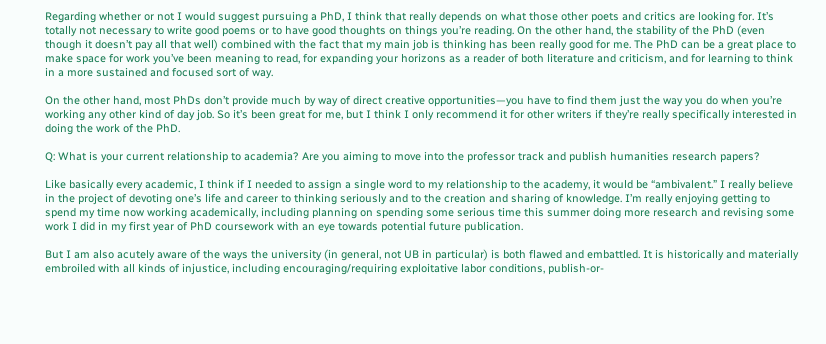Regarding whether or not I would suggest pursuing a PhD, I think that really depends on what those other poets and critics are looking for. It’s totally not necessary to write good poems or to have good thoughts on things you’re reading. On the other hand, the stability of the PhD (even though it doesn’t pay all that well) combined with the fact that my main job is thinking has been really good for me. The PhD can be a great place to make space for work you’ve been meaning to read, for expanding your horizons as a reader of both literature and criticism, and for learning to think in a more sustained and focused sort of way.

On the other hand, most PhDs don’t provide much by way of direct creative opportunities—you have to find them just the way you do when you’re working any other kind of day job. So it’s been great for me, but I think I only recommend it for other writers if they’re really specifically interested in doing the work of the PhD.

Q: What is your current relationship to academia? Are you aiming to move into the professor track and publish humanities research papers?

Like basically every academic, I think if I needed to assign a single word to my relationship to the academy, it would be “ambivalent.” I really believe in the project of devoting one’s life and career to thinking seriously and to the creation and sharing of knowledge. I’m really enjoying getting to spend my time now working academically, including planning on spending some serious time this summer doing more research and revising some work I did in my first year of PhD coursework with an eye towards potential future publication.

But I am also acutely aware of the ways the university (in general, not UB in particular) is both flawed and embattled. It is historically and materially embroiled with all kinds of injustice, including encouraging/requiring exploitative labor conditions, publish-or-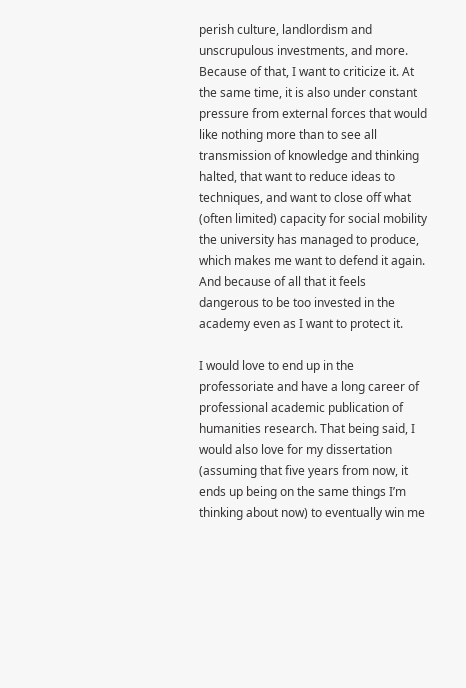perish culture, landlordism and unscrupulous investments, and more. Because of that, I want to criticize it. At the same time, it is also under constant pressure from external forces that would like nothing more than to see all transmission of knowledge and thinking halted, that want to reduce ideas to techniques, and want to close off what (often limited) capacity for social mobility the university has managed to produce, which makes me want to defend it again. And because of all that it feels dangerous to be too invested in the academy even as I want to protect it.

I would love to end up in the professoriate and have a long career of professional academic publication of humanities research. That being said, I would also love for my dissertation (assuming that five years from now, it ends up being on the same things I’m thinking about now) to eventually win me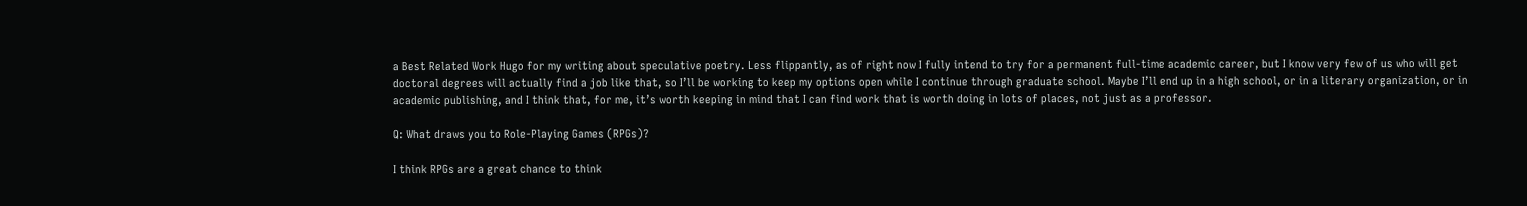a Best Related Work Hugo for my writing about speculative poetry. Less flippantly, as of right now I fully intend to try for a permanent full-time academic career, but I know very few of us who will get doctoral degrees will actually find a job like that, so I’ll be working to keep my options open while I continue through graduate school. Maybe I’ll end up in a high school, or in a literary organization, or in academic publishing, and I think that, for me, it’s worth keeping in mind that I can find work that is worth doing in lots of places, not just as a professor.

Q: What draws you to Role-Playing Games (RPGs)?

I think RPGs are a great chance to think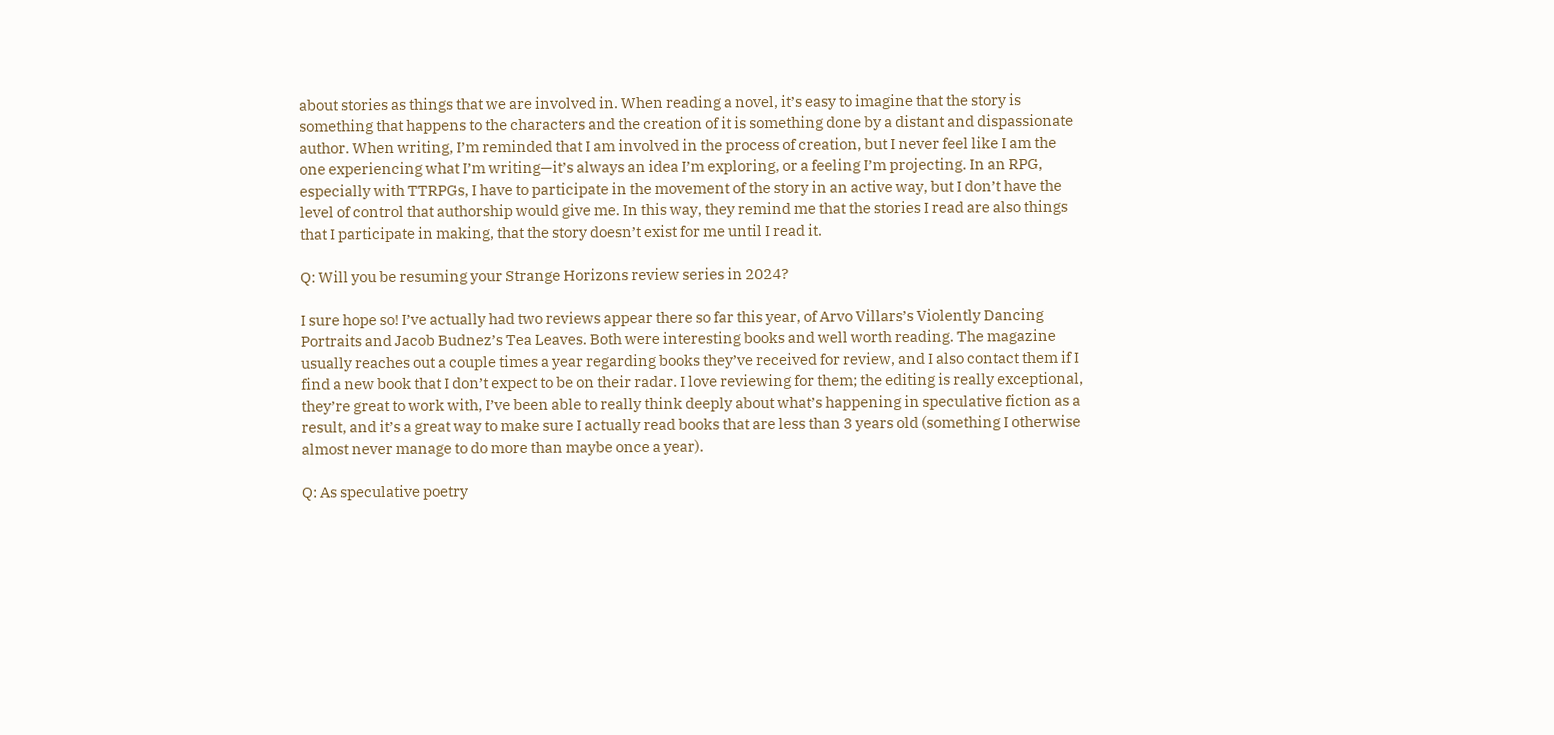about stories as things that we are involved in. When reading a novel, it’s easy to imagine that the story is something that happens to the characters and the creation of it is something done by a distant and dispassionate author. When writing, I’m reminded that I am involved in the process of creation, but I never feel like I am the one experiencing what I’m writing—it’s always an idea I’m exploring, or a feeling I’m projecting. In an RPG, especially with TTRPGs, I have to participate in the movement of the story in an active way, but I don’t have the level of control that authorship would give me. In this way, they remind me that the stories I read are also things that I participate in making, that the story doesn’t exist for me until I read it.

Q: Will you be resuming your Strange Horizons review series in 2024?

I sure hope so! I’ve actually had two reviews appear there so far this year, of Arvo Villars’s Violently Dancing Portraits and Jacob Budnez’s Tea Leaves. Both were interesting books and well worth reading. The magazine usually reaches out a couple times a year regarding books they’ve received for review, and I also contact them if I find a new book that I don’t expect to be on their radar. I love reviewing for them; the editing is really exceptional, they’re great to work with, I’ve been able to really think deeply about what’s happening in speculative fiction as a result, and it’s a great way to make sure I actually read books that are less than 3 years old (something I otherwise almost never manage to do more than maybe once a year).

Q: As speculative poetry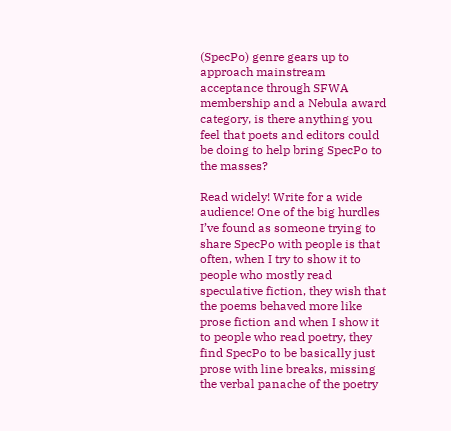(SpecPo) genre gears up to approach mainstream acceptance through SFWA membership and a Nebula award category, is there anything you feel that poets and editors could be doing to help bring SpecPo to the masses?

Read widely! Write for a wide audience! One of the big hurdles I’ve found as someone trying to share SpecPo with people is that often, when I try to show it to people who mostly read speculative fiction, they wish that the poems behaved more like prose fiction and when I show it to people who read poetry, they find SpecPo to be basically just prose with line breaks, missing the verbal panache of the poetry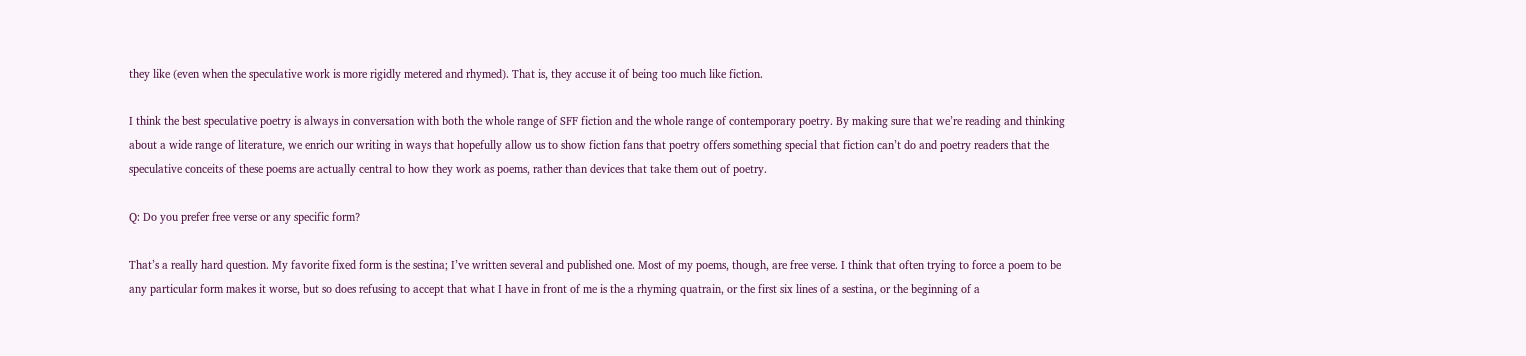they like (even when the speculative work is more rigidly metered and rhymed). That is, they accuse it of being too much like fiction.

I think the best speculative poetry is always in conversation with both the whole range of SFF fiction and the whole range of contemporary poetry. By making sure that we’re reading and thinking about a wide range of literature, we enrich our writing in ways that hopefully allow us to show fiction fans that poetry offers something special that fiction can’t do and poetry readers that the speculative conceits of these poems are actually central to how they work as poems, rather than devices that take them out of poetry.

Q: Do you prefer free verse or any specific form?

That’s a really hard question. My favorite fixed form is the sestina; I’ve written several and published one. Most of my poems, though, are free verse. I think that often trying to force a poem to be any particular form makes it worse, but so does refusing to accept that what I have in front of me is the a rhyming quatrain, or the first six lines of a sestina, or the beginning of a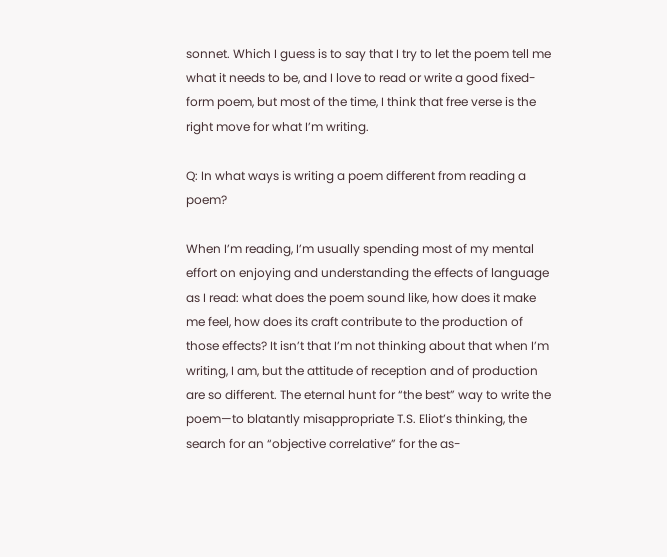sonnet. Which I guess is to say that I try to let the poem tell me what it needs to be, and I love to read or write a good fixed-form poem, but most of the time, I think that free verse is the right move for what I’m writing.

Q: In what ways is writing a poem different from reading a poem?

When I’m reading, I’m usually spending most of my mental effort on enjoying and understanding the effects of language as I read: what does the poem sound like, how does it make me feel, how does its craft contribute to the production of those effects? It isn’t that I’m not thinking about that when I’m writing, I am, but the attitude of reception and of production are so different. The eternal hunt for “the best” way to write the poem—to blatantly misappropriate T.S. Eliot’s thinking, the search for an “objective correlative” for the as-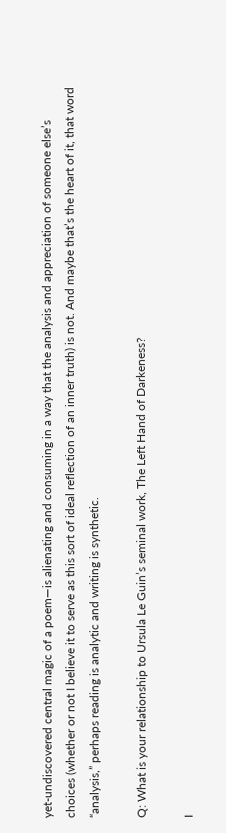yet-undiscovered central magic of a poem—is alienating and consuming in a way that the analysis and appreciation of someone else’s choices (whether or not I believe it to serve as this sort of ideal reflection of an inner truth) is not. And maybe that’s the heart of it, that word “analysis,” perhaps reading is analytic and writing is synthetic.

Q: What is your relationship to Ursula Le Guin’s seminal work, The Left Hand of Darkeness?

I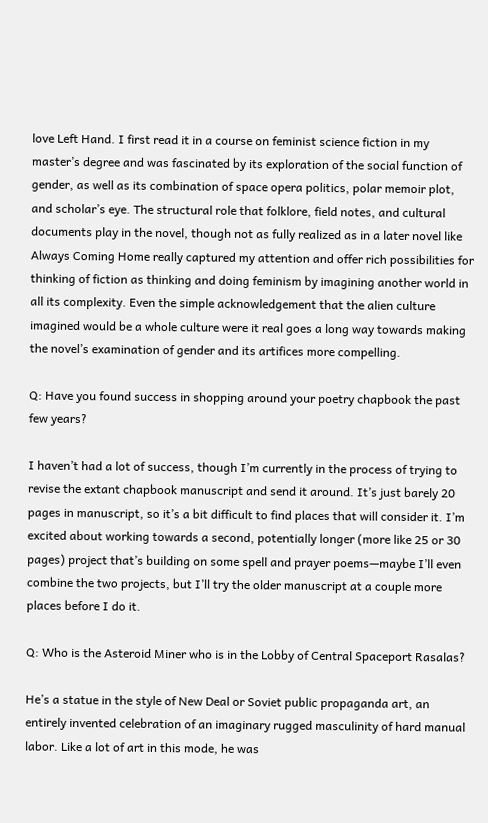love Left Hand. I first read it in a course on feminist science fiction in my master’s degree and was fascinated by its exploration of the social function of gender, as well as its combination of space opera politics, polar memoir plot, and scholar’s eye. The structural role that folklore, field notes, and cultural documents play in the novel, though not as fully realized as in a later novel like Always Coming Home really captured my attention and offer rich possibilities for thinking of fiction as thinking and doing feminism by imagining another world in all its complexity. Even the simple acknowledgement that the alien culture imagined would be a whole culture were it real goes a long way towards making the novel’s examination of gender and its artifices more compelling.

Q: Have you found success in shopping around your poetry chapbook the past few years?

I haven’t had a lot of success, though I’m currently in the process of trying to revise the extant chapbook manuscript and send it around. It’s just barely 20 pages in manuscript, so it’s a bit difficult to find places that will consider it. I’m excited about working towards a second, potentially longer (more like 25 or 30 pages) project that’s building on some spell and prayer poems—maybe I’ll even combine the two projects, but I’ll try the older manuscript at a couple more places before I do it.

Q: Who is the Asteroid Miner who is in the Lobby of Central Spaceport Rasalas?

He’s a statue in the style of New Deal or Soviet public propaganda art, an entirely invented celebration of an imaginary rugged masculinity of hard manual labor. Like a lot of art in this mode, he was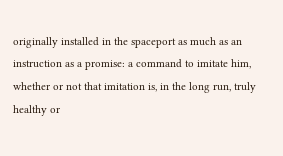originally installed in the spaceport as much as an instruction as a promise: a command to imitate him, whether or not that imitation is, in the long run, truly healthy or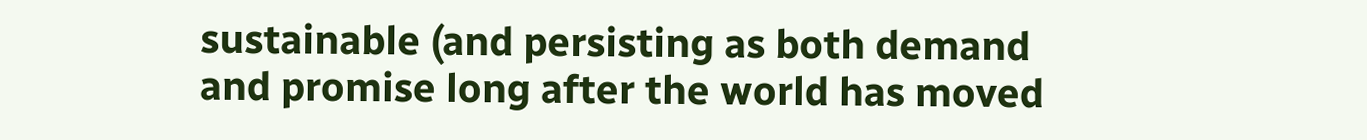sustainable (and persisting as both demand and promise long after the world has moved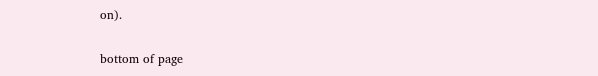on).

bottom of page